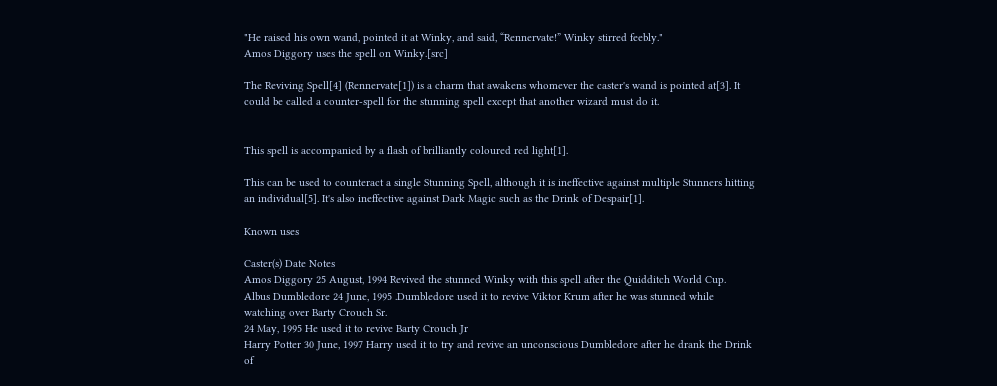"He raised his own wand, pointed it at Winky, and said, “Rennervate!” Winky stirred feebly."
Amos Diggory uses the spell on Winky.[src]

The Reviving Spell[4] (Rennervate[1]) is a charm that awakens whomever the caster's wand is pointed at[3]. It could be called a counter-spell for the stunning spell except that another wizard must do it.


This spell is accompanied by a flash of brilliantly coloured red light[1].

This can be used to counteract a single Stunning Spell, although it is ineffective against multiple Stunners hitting an individual[5]. It's also ineffective against Dark Magic such as the Drink of Despair[1].

Known uses

Caster(s) Date Notes
Amos Diggory 25 August, 1994 Revived the stunned Winky with this spell after the Quidditch World Cup.
Albus Dumbledore 24 June, 1995 .Dumbledore used it to revive Viktor Krum after he was stunned while watching over Barty Crouch Sr.
24 May, 1995 He used it to revive Barty Crouch Jr
Harry Potter 30 June, 1997 Harry used it to try and revive an unconscious Dumbledore after he drank the Drink of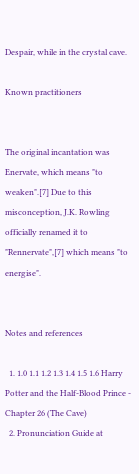Despair, while in the crystal cave.

Known practitioners


The original incantation was Enervate, which means "to weaken".[7] Due to this misconception, J.K. Rowling officially renamed it to "Rennervate",[7] which means "to energise".


Notes and references

  1. 1.0 1.1 1.2 1.3 1.4 1.5 1.6 Harry Potter and the Half-Blood Prince - Chapter 26 (The Cave)
  2. Pronunciation Guide at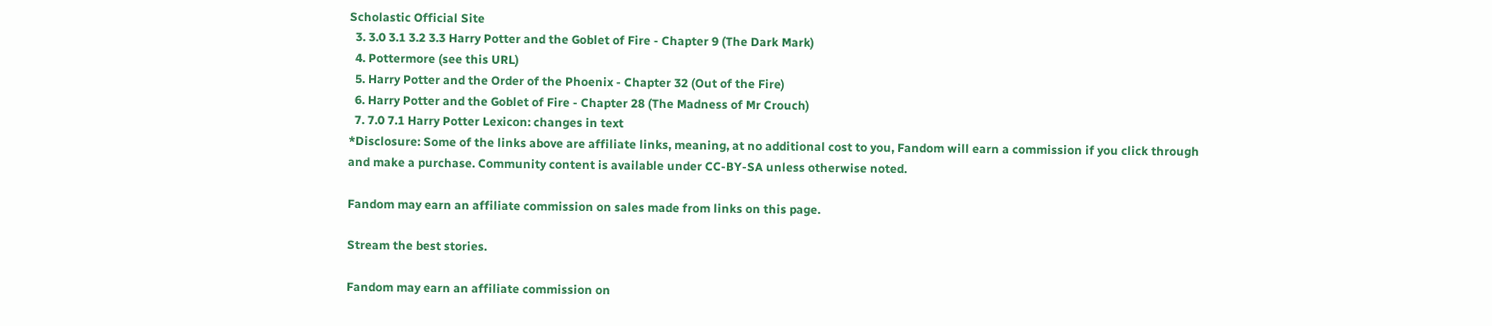Scholastic Official Site
  3. 3.0 3.1 3.2 3.3 Harry Potter and the Goblet of Fire - Chapter 9 (The Dark Mark)
  4. Pottermore (see this URL)
  5. Harry Potter and the Order of the Phoenix - Chapter 32 (Out of the Fire)
  6. Harry Potter and the Goblet of Fire - Chapter 28 (The Madness of Mr Crouch)
  7. 7.0 7.1 Harry Potter Lexicon: changes in text
*Disclosure: Some of the links above are affiliate links, meaning, at no additional cost to you, Fandom will earn a commission if you click through and make a purchase. Community content is available under CC-BY-SA unless otherwise noted.

Fandom may earn an affiliate commission on sales made from links on this page.

Stream the best stories.

Fandom may earn an affiliate commission on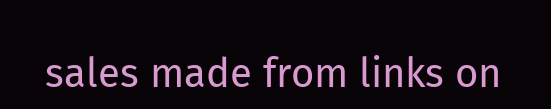sales made from links on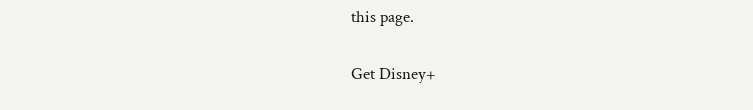this page.

Get Disney+